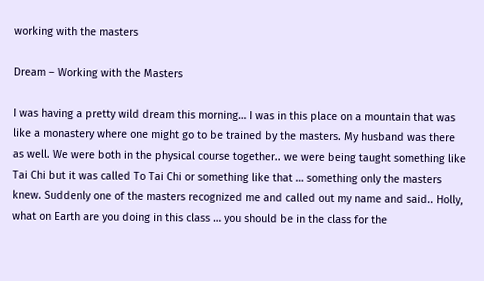working with the masters

Dream – Working with the Masters

I was having a pretty wild dream this morning… I was in this place on a mountain that was like a monastery where one might go to be trained by the masters. My husband was there as well. We were both in the physical course together.. we were being taught something like Tai Chi but it was called To Tai Chi or something like that … something only the masters knew. Suddenly one of the masters recognized me and called out my name and said.. Holly, what on Earth are you doing in this class … you should be in the class for the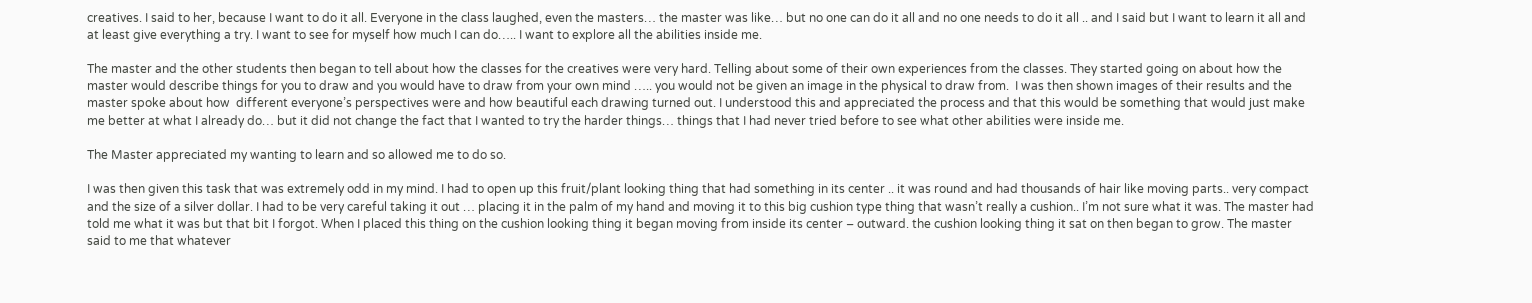creatives. I said to her, because I want to do it all. Everyone in the class laughed, even the masters… the master was like… but no one can do it all and no one needs to do it all .. and I said but I want to learn it all and at least give everything a try. I want to see for myself how much I can do….. I want to explore all the abilities inside me.

The master and the other students then began to tell about how the classes for the creatives were very hard. Telling about some of their own experiences from the classes. They started going on about how the master would describe things for you to draw and you would have to draw from your own mind ….. you would not be given an image in the physical to draw from.  I was then shown images of their results and the master spoke about how  different everyone’s perspectives were and how beautiful each drawing turned out. I understood this and appreciated the process and that this would be something that would just make me better at what I already do… but it did not change the fact that I wanted to try the harder things… things that I had never tried before to see what other abilities were inside me.

The Master appreciated my wanting to learn and so allowed me to do so.

I was then given this task that was extremely odd in my mind. I had to open up this fruit/plant looking thing that had something in its center .. it was round and had thousands of hair like moving parts.. very compact and the size of a silver dollar. I had to be very careful taking it out … placing it in the palm of my hand and moving it to this big cushion type thing that wasn’t really a cushion.. I’m not sure what it was. The master had told me what it was but that bit I forgot. When I placed this thing on the cushion looking thing it began moving from inside its center – outward. the cushion looking thing it sat on then began to grow. The master said to me that whatever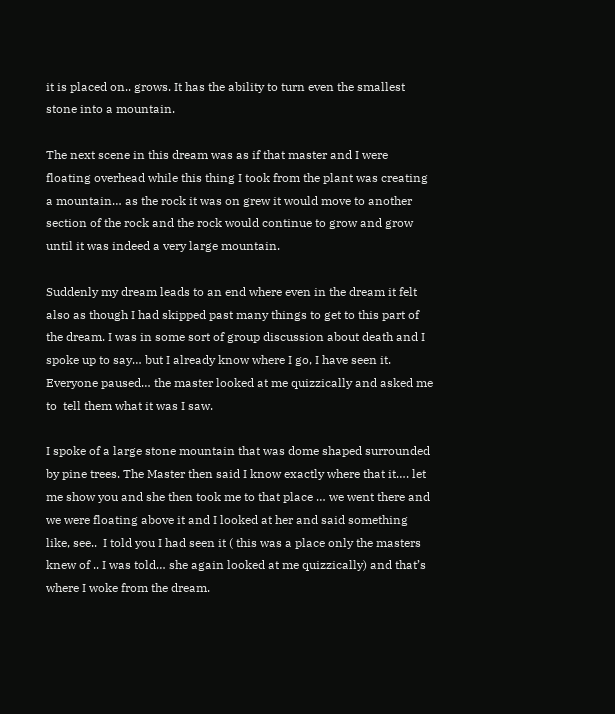it is placed on.. grows. It has the ability to turn even the smallest stone into a mountain.

The next scene in this dream was as if that master and I were floating overhead while this thing I took from the plant was creating a mountain… as the rock it was on grew it would move to another section of the rock and the rock would continue to grow and grow until it was indeed a very large mountain.

Suddenly my dream leads to an end where even in the dream it felt also as though I had skipped past many things to get to this part of the dream. I was in some sort of group discussion about death and I spoke up to say… but I already know where I go, I have seen it. Everyone paused… the master looked at me quizzically and asked me to  tell them what it was I saw.

I spoke of a large stone mountain that was dome shaped surrounded by pine trees. The Master then said I know exactly where that it…. let me show you and she then took me to that place … we went there and we were floating above it and I looked at her and said something like, see..  I told you I had seen it ( this was a place only the masters knew of .. I was told… she again looked at me quizzically) and that’s where I woke from the dream.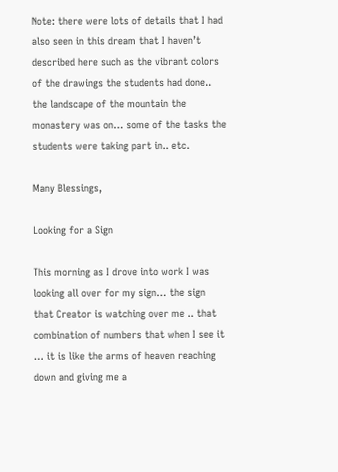Note: there were lots of details that I had also seen in this dream that I haven’t described here such as the vibrant colors of the drawings the students had done.. the landscape of the mountain the monastery was on… some of the tasks the students were taking part in.. etc.

Many Blessings,

Looking for a Sign

This morning as I drove into work I was looking all over for my sign… the sign that Creator is watching over me .. that combination of numbers that when I see it … it is like the arms of heaven reaching down and giving me a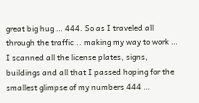great big hug … 444. So as I traveled all through the traffic .. making my way to work … I scanned all the license plates, signs, buildings and all that I passed hoping for the smallest glimpse of my numbers 444 …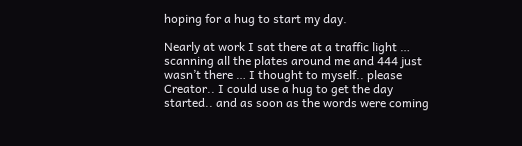hoping for a hug to start my day.

Nearly at work I sat there at a traffic light … scanning all the plates around me and 444 just wasn’t there … I thought to myself.. please Creator.. I could use a hug to get the day started.. and as soon as the words were coming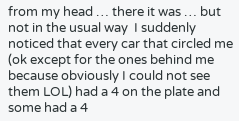from my head … there it was … but not in the usual way  I suddenly noticed that every car that circled me (ok except for the ones behind me because obviously I could not see them LOL) had a 4 on the plate and some had a 4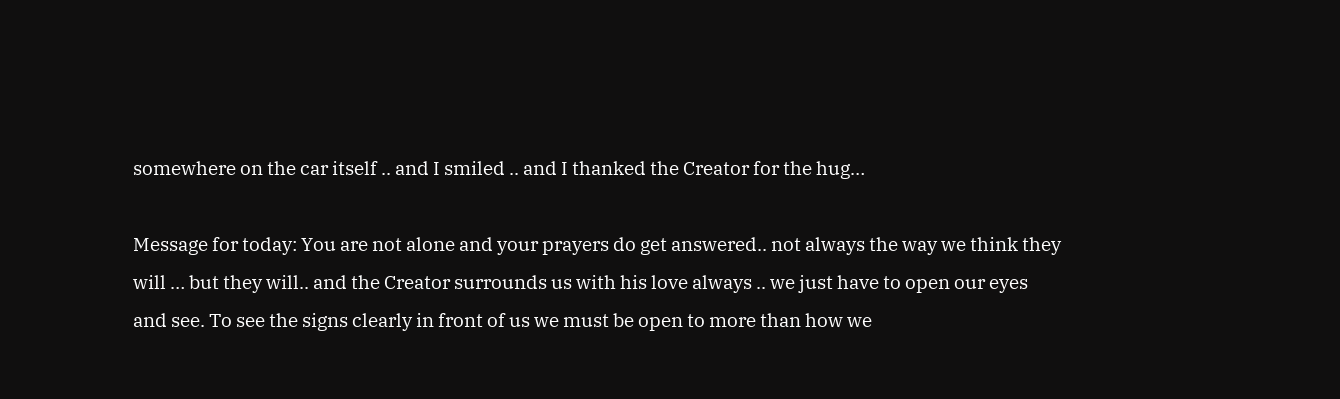somewhere on the car itself .. and I smiled .. and I thanked the Creator for the hug…

Message for today: You are not alone and your prayers do get answered.. not always the way we think they will … but they will.. and the Creator surrounds us with his love always .. we just have to open our eyes and see. To see the signs clearly in front of us we must be open to more than how we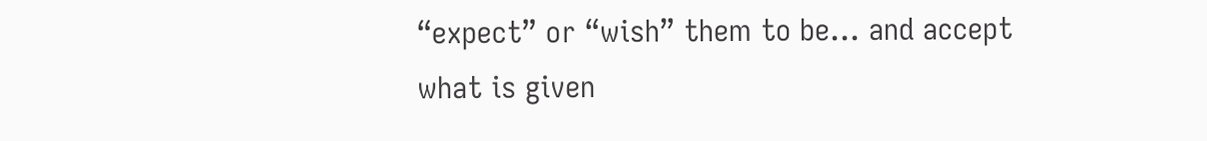“expect” or “wish” them to be… and accept what is given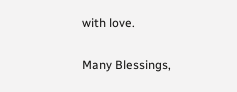with love.

Many Blessings,